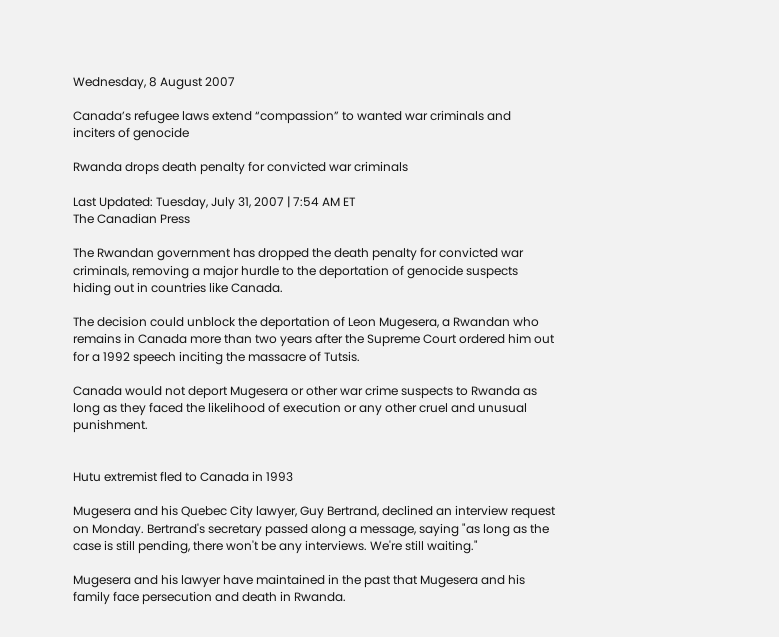Wednesday, 8 August 2007

Canada’s refugee laws extend “compassion” to wanted war criminals and inciters of genocide

Rwanda drops death penalty for convicted war criminals

Last Updated: Tuesday, July 31, 2007 | 7:54 AM ET
The Canadian Press

The Rwandan government has dropped the death penalty for convicted war criminals, removing a major hurdle to the deportation of genocide suspects hiding out in countries like Canada.

The decision could unblock the deportation of Leon Mugesera, a Rwandan who remains in Canada more than two years after the Supreme Court ordered him out for a 1992 speech inciting the massacre of Tutsis.

Canada would not deport Mugesera or other war crime suspects to Rwanda as long as they faced the likelihood of execution or any other cruel and unusual punishment.


Hutu extremist fled to Canada in 1993

Mugesera and his Quebec City lawyer, Guy Bertrand, declined an interview request on Monday. Bertrand's secretary passed along a message, saying "as long as the case is still pending, there won't be any interviews. We're still waiting."

Mugesera and his lawyer have maintained in the past that Mugesera and his family face persecution and death in Rwanda.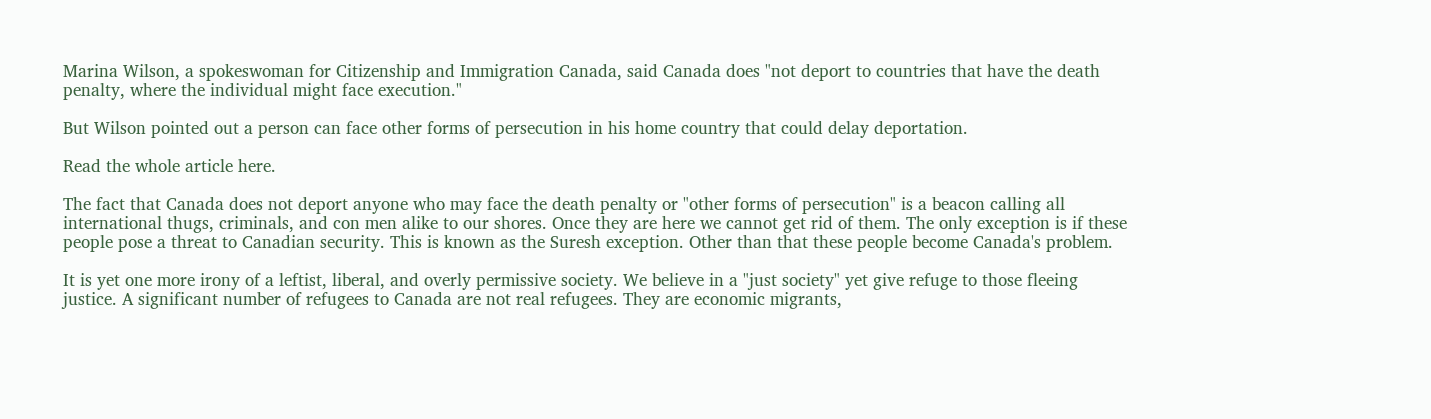Marina Wilson, a spokeswoman for Citizenship and Immigration Canada, said Canada does "not deport to countries that have the death penalty, where the individual might face execution."

But Wilson pointed out a person can face other forms of persecution in his home country that could delay deportation.

Read the whole article here.

The fact that Canada does not deport anyone who may face the death penalty or "other forms of persecution" is a beacon calling all international thugs, criminals, and con men alike to our shores. Once they are here we cannot get rid of them. The only exception is if these people pose a threat to Canadian security. This is known as the Suresh exception. Other than that these people become Canada's problem.

It is yet one more irony of a leftist, liberal, and overly permissive society. We believe in a "just society" yet give refuge to those fleeing justice. A significant number of refugees to Canada are not real refugees. They are economic migrants,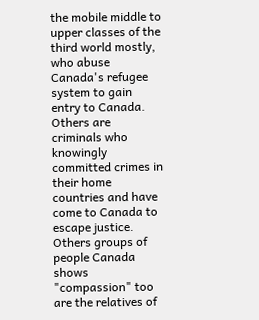the mobile middle to upper classes of the third world mostly, who abuse Canada's refugee system to gain entry to Canada. Others are criminals who knowingly committed crimes in their home countries and have come to Canada to escape justice. Others groups of people Canada shows "compassion" too are the relatives of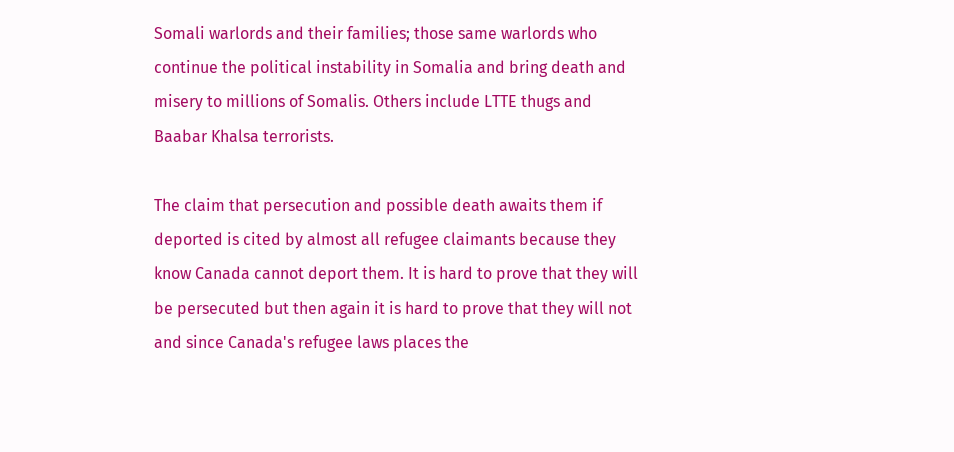Somali warlords and their families; those same warlords who continue the political instability in Somalia and bring death and misery to millions of Somalis. Others include LTTE thugs and Baabar Khalsa terrorists.

The claim that persecution and possible death awaits them if deported is cited by almost all refugee claimants because they know Canada cannot deport them. It is hard to prove that they will be persecuted but then again it is hard to prove that they will not and since Canada's refugee laws places the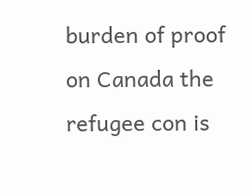burden of proof on Canada the refugee con is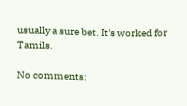usually a sure bet. It's worked for Tamils.

No comments: